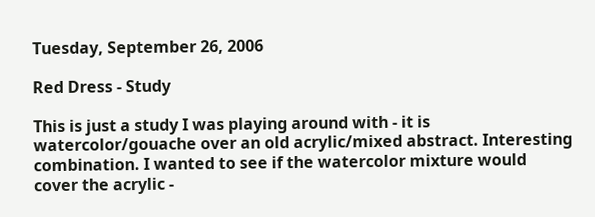Tuesday, September 26, 2006

Red Dress - Study

This is just a study I was playing around with - it is watercolor/gouache over an old acrylic/mixed abstract. Interesting combination. I wanted to see if the watercolor mixture would cover the acrylic -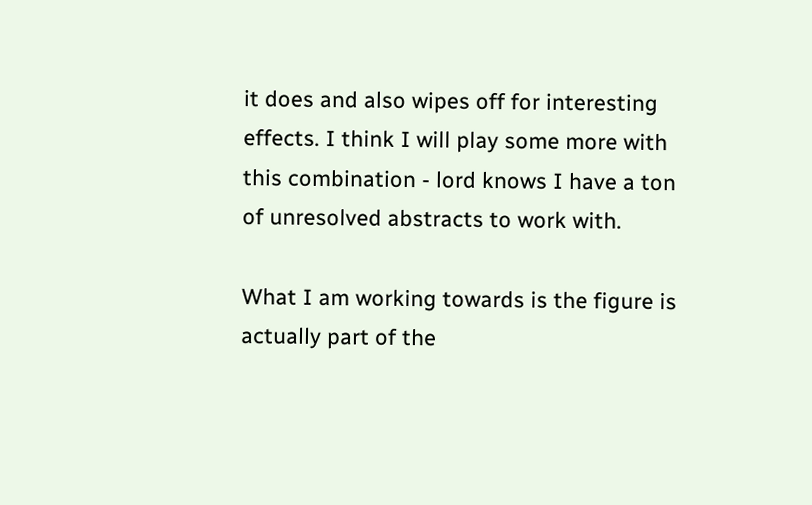it does and also wipes off for interesting effects. I think I will play some more with this combination - lord knows I have a ton of unresolved abstracts to work with.

What I am working towards is the figure is actually part of the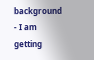background - I am getting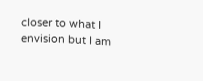closer to what I envision but I am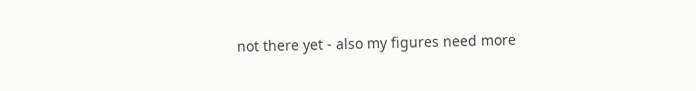not there yet - also my figures need more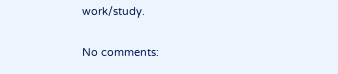work/study.

No comments: